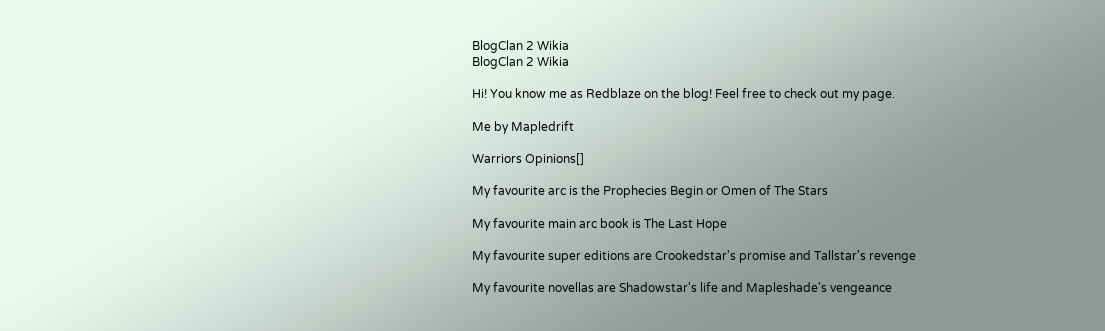BlogClan 2 Wikia
BlogClan 2 Wikia

Hi! You know me as Redblaze on the blog! Feel free to check out my page.

Me by Mapledrift

Warriors Opinions[]

My favourite arc is the Prophecies Begin or Omen of The Stars

My favourite main arc book is The Last Hope

My favourite super editions are Crookedstar's promise and Tallstar's revenge

My favourite novellas are Shadowstar's life and Mapleshade's vengeance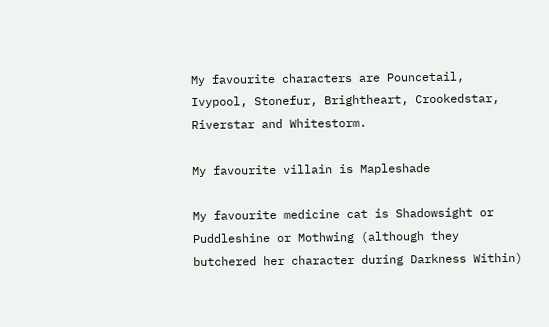My favourite characters are Pouncetail, Ivypool, Stonefur, Brightheart, Crookedstar, Riverstar and Whitestorm.

My favourite villain is Mapleshade

My favourite medicine cat is Shadowsight or Puddleshine or Mothwing (although they butchered her character during Darkness Within)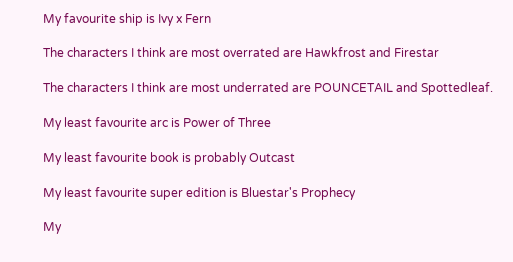My favourite ship is Ivy x Fern

The characters I think are most overrated are Hawkfrost and Firestar

The characters I think are most underrated are POUNCETAIL and Spottedleaf.

My least favourite arc is Power of Three

My least favourite book is probably Outcast

My least favourite super edition is Bluestar's Prophecy

My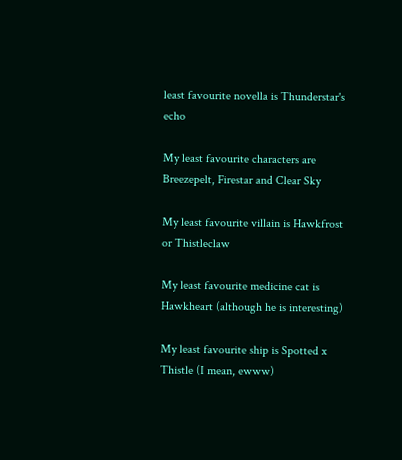least favourite novella is Thunderstar's echo

My least favourite characters are Breezepelt, Firestar and Clear Sky

My least favourite villain is Hawkfrost or Thistleclaw

My least favourite medicine cat is Hawkheart (although he is interesting)

My least favourite ship is Spotted x Thistle (I mean, ewww)